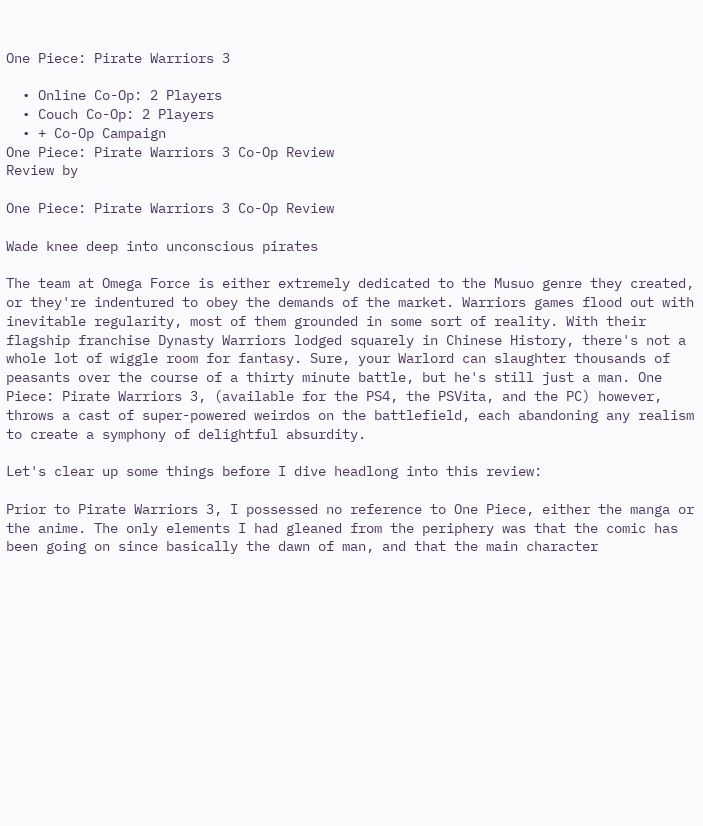One Piece: Pirate Warriors 3

  • Online Co-Op: 2 Players
  • Couch Co-Op: 2 Players
  • + Co-Op Campaign
One Piece: Pirate Warriors 3 Co-Op Review
Review by

One Piece: Pirate Warriors 3 Co-Op Review

Wade knee deep into unconscious pirates

The team at Omega Force is either extremely dedicated to the Musuo genre they created, or they're indentured to obey the demands of the market. Warriors games flood out with inevitable regularity, most of them grounded in some sort of reality. With their flagship franchise Dynasty Warriors lodged squarely in Chinese History, there's not a whole lot of wiggle room for fantasy. Sure, your Warlord can slaughter thousands of peasants over the course of a thirty minute battle, but he's still just a man. One Piece: Pirate Warriors 3, (available for the PS4, the PSVita, and the PC) however, throws a cast of super-powered weirdos on the battlefield, each abandoning any realism to create a symphony of delightful absurdity.

Let's clear up some things before I dive headlong into this review:

Prior to Pirate Warriors 3, I possessed no reference to One Piece, either the manga or the anime. The only elements I had gleaned from the periphery was that the comic has been going on since basically the dawn of man, and that the main character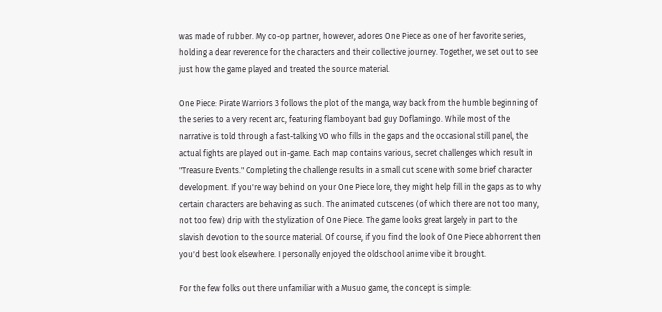was made of rubber. My co-op partner, however, adores One Piece as one of her favorite series, holding a dear reverence for the characters and their collective journey. Together, we set out to see just how the game played and treated the source material.

One Piece: Pirate Warriors 3 follows the plot of the manga, way back from the humble beginning of the series to a very recent arc, featuring flamboyant bad guy Doflamingo. While most of the narrative is told through a fast-talking VO who fills in the gaps and the occasional still panel, the actual fights are played out in-game. Each map contains various, secret challenges which result in "Treasure Events." Completing the challenge results in a small cut scene with some brief character development. If you're way behind on your One Piece lore, they might help fill in the gaps as to why certain characters are behaving as such. The animated cutscenes (of which there are not too many, not too few) drip with the stylization of One Piece. The game looks great largely in part to the slavish devotion to the source material. Of course, if you find the look of One Piece abhorrent then you'd best look elsewhere. I personally enjoyed the oldschool anime vibe it brought.

For the few folks out there unfamiliar with a Musuo game, the concept is simple: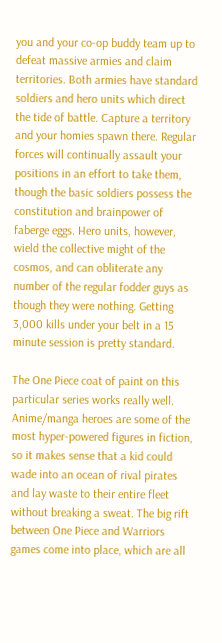you and your co-op buddy team up to defeat massive armies and claim territories. Both armies have standard soldiers and hero units which direct the tide of battle. Capture a territory and your homies spawn there. Regular forces will continually assault your positions in an effort to take them, though the basic soldiers possess the constitution and brainpower of faberge eggs. Hero units, however, wield the collective might of the cosmos, and can obliterate any number of the regular fodder guys as though they were nothing. Getting 3,000 kills under your belt in a 15 minute session is pretty standard.

The One Piece coat of paint on this particular series works really well. Anime/manga heroes are some of the most hyper-powered figures in fiction, so it makes sense that a kid could wade into an ocean of rival pirates and lay waste to their entire fleet without breaking a sweat. The big rift between One Piece and Warriors games come into place, which are all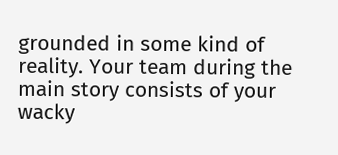grounded in some kind of reality. Your team during the main story consists of your wacky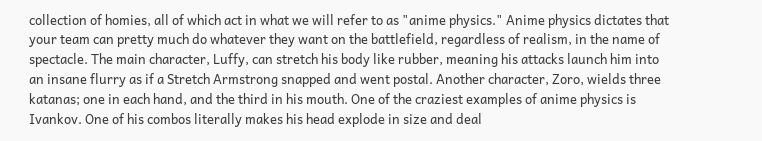collection of homies, all of which act in what we will refer to as "anime physics." Anime physics dictates that your team can pretty much do whatever they want on the battlefield, regardless of realism, in the name of spectacle. The main character, Luffy, can stretch his body like rubber, meaning his attacks launch him into an insane flurry as if a Stretch Armstrong snapped and went postal. Another character, Zoro, wields three katanas; one in each hand, and the third in his mouth. One of the craziest examples of anime physics is Ivankov. One of his combos literally makes his head explode in size and deal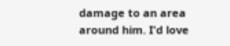damage to an area around him. I'd love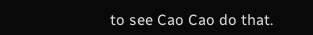to see Cao Cao do that.